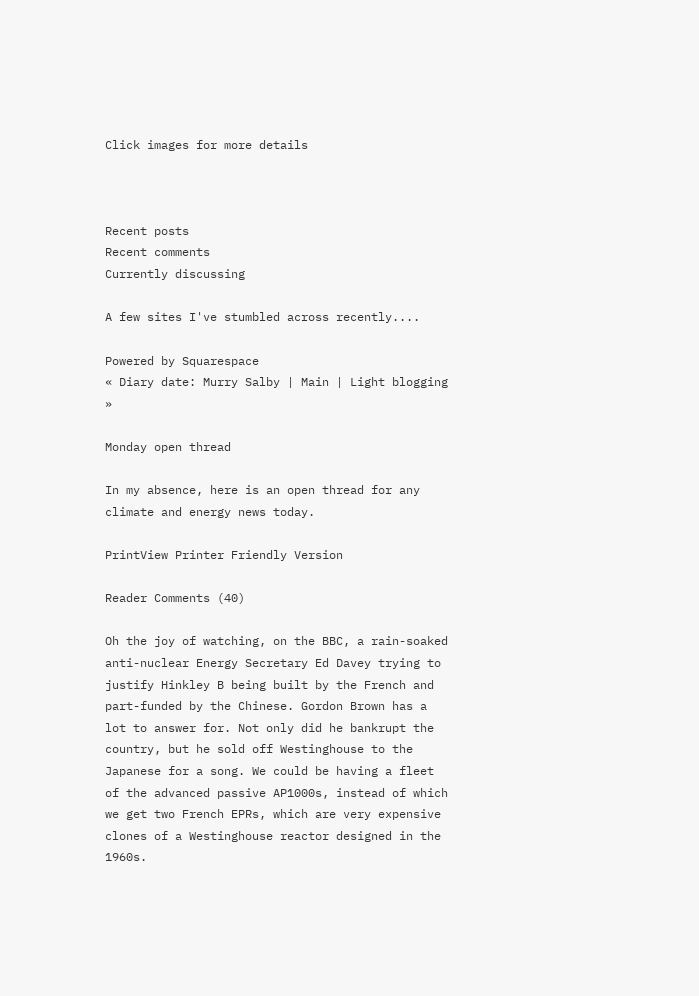Click images for more details



Recent posts
Recent comments
Currently discussing

A few sites I've stumbled across recently....

Powered by Squarespace
« Diary date: Murry Salby | Main | Light blogging »

Monday open thread

In my absence, here is an open thread for any climate and energy news today.

PrintView Printer Friendly Version

Reader Comments (40)

Oh the joy of watching, on the BBC, a rain-soaked anti-nuclear Energy Secretary Ed Davey trying to justify Hinkley B being built by the French and part-funded by the Chinese. Gordon Brown has a lot to answer for. Not only did he bankrupt the country, but he sold off Westinghouse to the Japanese for a song. We could be having a fleet of the advanced passive AP1000s, instead of which we get two French EPRs, which are very expensive clones of a Westinghouse reactor designed in the 1960s.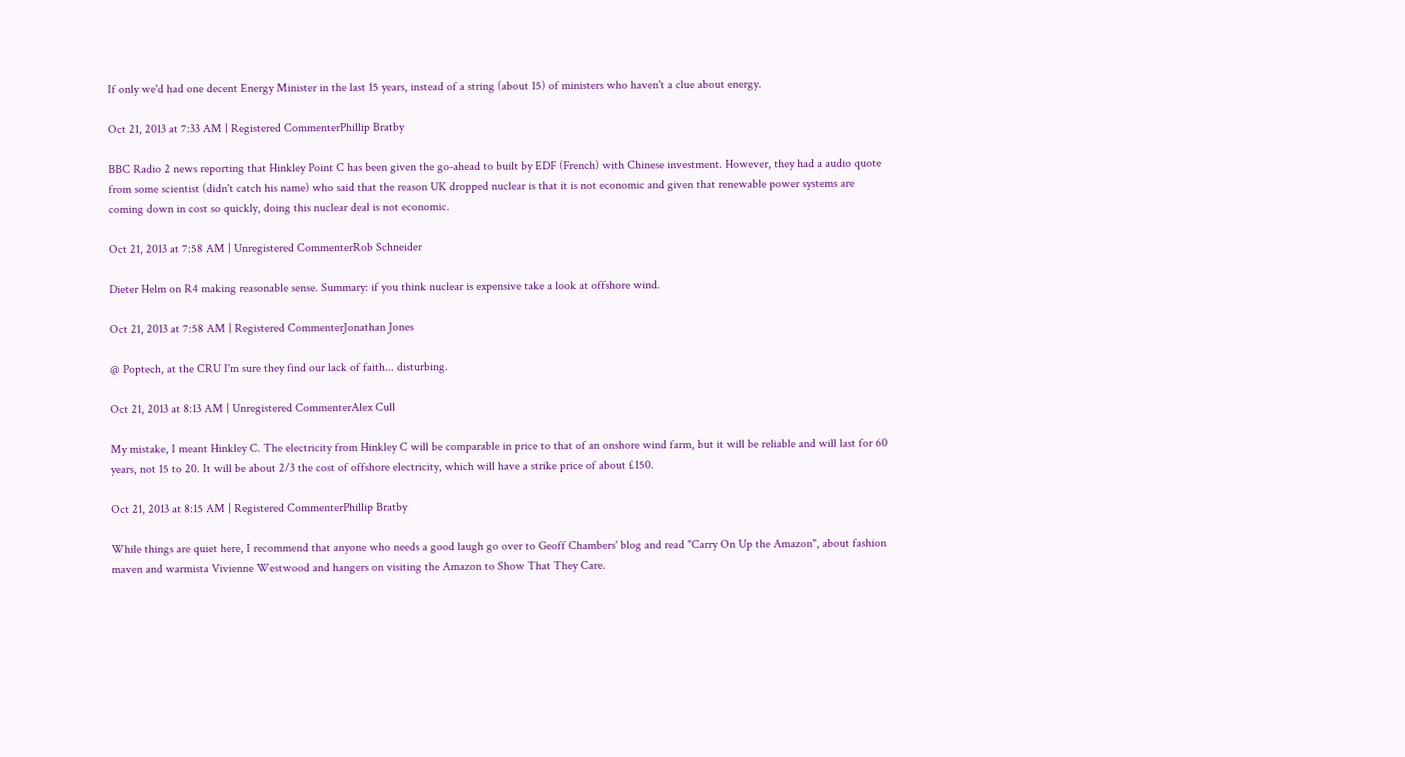If only we'd had one decent Energy Minister in the last 15 years, instead of a string (about 15) of ministers who haven't a clue about energy.

Oct 21, 2013 at 7:33 AM | Registered CommenterPhillip Bratby

BBC Radio 2 news reporting that Hinkley Point C has been given the go-ahead to built by EDF (French) with Chinese investment. However, they had a audio quote from some scientist (didn't catch his name) who said that the reason UK dropped nuclear is that it is not economic and given that renewable power systems are coming down in cost so quickly, doing this nuclear deal is not economic.

Oct 21, 2013 at 7:58 AM | Unregistered CommenterRob Schneider

Dieter Helm on R4 making reasonable sense. Summary: if you think nuclear is expensive take a look at offshore wind.

Oct 21, 2013 at 7:58 AM | Registered CommenterJonathan Jones

@ Poptech, at the CRU I'm sure they find our lack of faith... disturbing.

Oct 21, 2013 at 8:13 AM | Unregistered CommenterAlex Cull

My mistake, I meant Hinkley C. The electricity from Hinkley C will be comparable in price to that of an onshore wind farm, but it will be reliable and will last for 60 years, not 15 to 20. It will be about 2/3 the cost of offshore electricity, which will have a strike price of about £150.

Oct 21, 2013 at 8:15 AM | Registered CommenterPhillip Bratby

While things are quiet here, I recommend that anyone who needs a good laugh go over to Geoff Chambers' blog and read "Carry On Up the Amazon", about fashion maven and warmista Vivienne Westwood and hangers on visiting the Amazon to Show That They Care.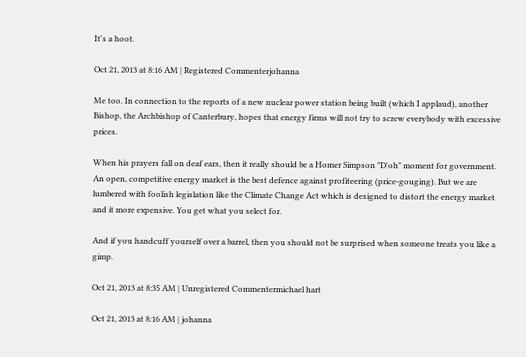It's a hoot.

Oct 21, 2013 at 8:16 AM | Registered Commenterjohanna

Me too. In connection to the reports of a new nuclear power station being built (which I applaud), another Bishop, the Archbishop of Canterbury, hopes that energy firms will not try to screw everybody with excessive prices.

When his prayers fall on deaf ears, then it really should be a Homer Simpson "D'oh" moment for government. An open, competitive energy market is the best defence against profiteering (price-gouging). But we are lumbered with foolish legislation like the Climate Change Act which is designed to distort the energy market and it more expensive. You get what you select for.

And if you handcuff yourself over a barrel, then you should not be surprised when someone treats you like a gimp.

Oct 21, 2013 at 8:35 AM | Unregistered Commentermichael hart

Oct 21, 2013 at 8:16 AM | johanna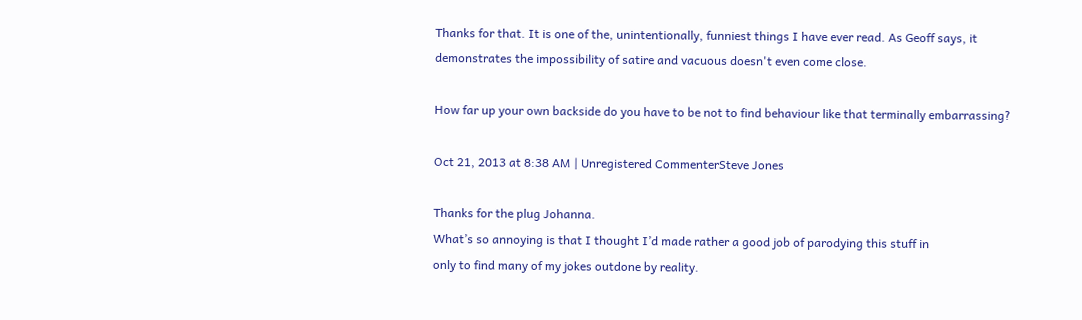Thanks for that. It is one of the, unintentionally, funniest things I have ever read. As Geoff says, it demonstrates the impossibility of satire and vacuous doesn't even come close.

How far up your own backside do you have to be not to find behaviour like that terminally embarrassing?

Oct 21, 2013 at 8:38 AM | Unregistered CommenterSteve Jones

Thanks for the plug Johanna.
What’s so annoying is that I thought I’d made rather a good job of parodying this stuff in
only to find many of my jokes outdone by reality.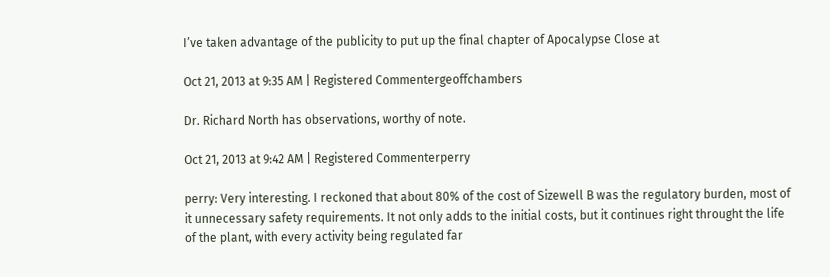I’ve taken advantage of the publicity to put up the final chapter of Apocalypse Close at

Oct 21, 2013 at 9:35 AM | Registered Commentergeoffchambers

Dr. Richard North has observations, worthy of note.

Oct 21, 2013 at 9:42 AM | Registered Commenterperry

perry: Very interesting. I reckoned that about 80% of the cost of Sizewell B was the regulatory burden, most of it unnecessary safety requirements. It not only adds to the initial costs, but it continues right throught the life of the plant, with every activity being regulated far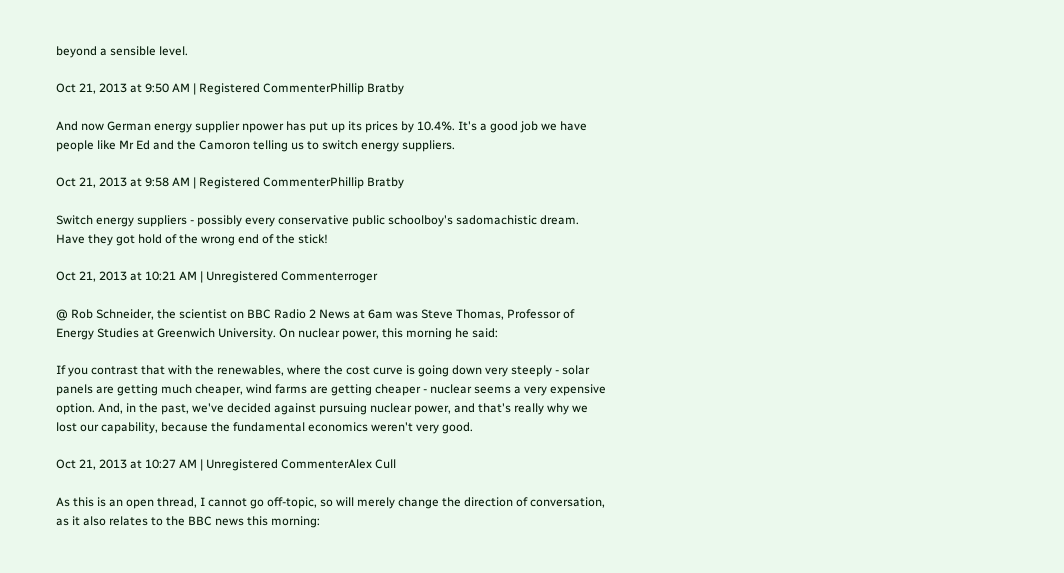beyond a sensible level.

Oct 21, 2013 at 9:50 AM | Registered CommenterPhillip Bratby

And now German energy supplier npower has put up its prices by 10.4%. It's a good job we have people like Mr Ed and the Camoron telling us to switch energy suppliers.

Oct 21, 2013 at 9:58 AM | Registered CommenterPhillip Bratby

Switch energy suppliers - possibly every conservative public schoolboy's sadomachistic dream.
Have they got hold of the wrong end of the stick!

Oct 21, 2013 at 10:21 AM | Unregistered Commenterroger

@ Rob Schneider, the scientist on BBC Radio 2 News at 6am was Steve Thomas, Professor of Energy Studies at Greenwich University. On nuclear power, this morning he said:

If you contrast that with the renewables, where the cost curve is going down very steeply - solar panels are getting much cheaper, wind farms are getting cheaper - nuclear seems a very expensive option. And, in the past, we've decided against pursuing nuclear power, and that's really why we lost our capability, because the fundamental economics weren't very good.

Oct 21, 2013 at 10:27 AM | Unregistered CommenterAlex Cull

As this is an open thread, I cannot go off-topic, so will merely change the direction of conversation, as it also relates to the BBC news this morning: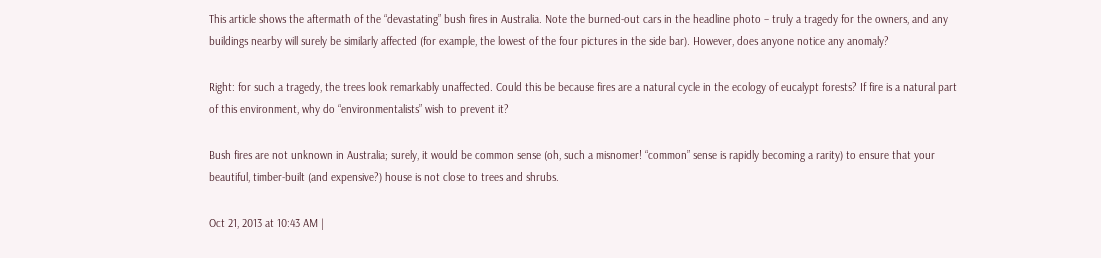This article shows the aftermath of the “devastating” bush fires in Australia. Note the burned-out cars in the headline photo – truly a tragedy for the owners, and any buildings nearby will surely be similarly affected (for example, the lowest of the four pictures in the side bar). However, does anyone notice any anomaly?

Right: for such a tragedy, the trees look remarkably unaffected. Could this be because fires are a natural cycle in the ecology of eucalypt forests? If fire is a natural part of this environment, why do “environmentalists” wish to prevent it?

Bush fires are not unknown in Australia; surely, it would be common sense (oh, such a misnomer! “common” sense is rapidly becoming a rarity) to ensure that your beautiful, timber-built (and expensive?) house is not close to trees and shrubs.

Oct 21, 2013 at 10:43 AM |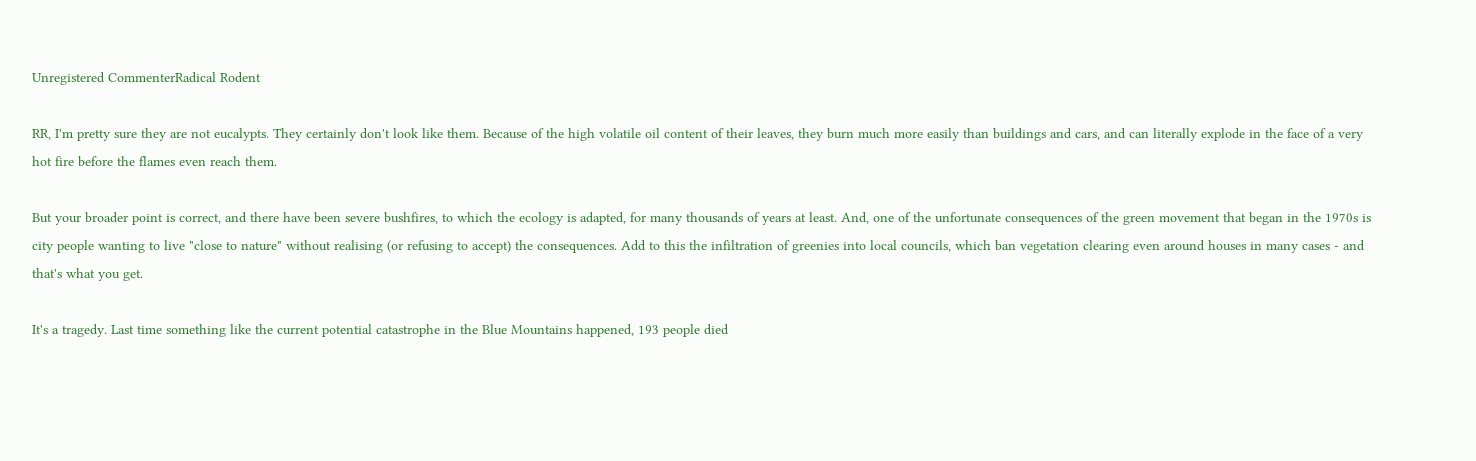Unregistered CommenterRadical Rodent

RR, I'm pretty sure they are not eucalypts. They certainly don't look like them. Because of the high volatile oil content of their leaves, they burn much more easily than buildings and cars, and can literally explode in the face of a very hot fire before the flames even reach them.

But your broader point is correct, and there have been severe bushfires, to which the ecology is adapted, for many thousands of years at least. And, one of the unfortunate consequences of the green movement that began in the 1970s is city people wanting to live "close to nature" without realising (or refusing to accept) the consequences. Add to this the infiltration of greenies into local councils, which ban vegetation clearing even around houses in many cases - and that's what you get.

It's a tragedy. Last time something like the current potential catastrophe in the Blue Mountains happened, 193 people died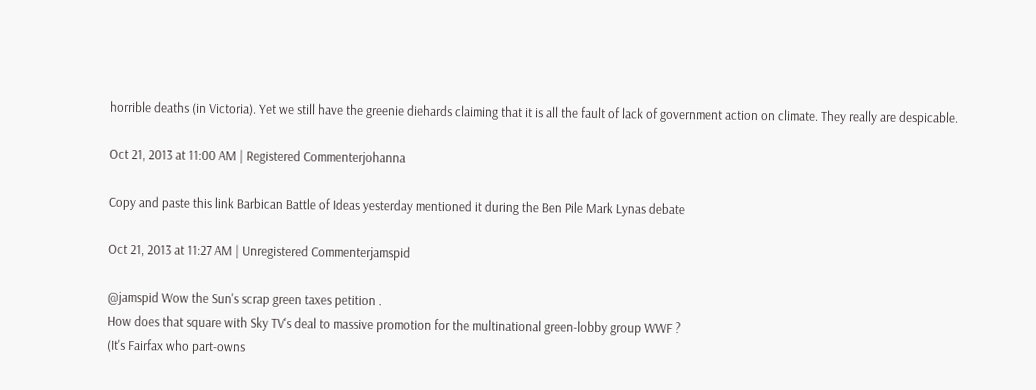horrible deaths (in Victoria). Yet we still have the greenie diehards claiming that it is all the fault of lack of government action on climate. They really are despicable.

Oct 21, 2013 at 11:00 AM | Registered Commenterjohanna

Copy and paste this link Barbican Battle of Ideas yesterday mentioned it during the Ben Pile Mark Lynas debate

Oct 21, 2013 at 11:27 AM | Unregistered Commenterjamspid

@jamspid Wow the Sun's scrap green taxes petition .
How does that square with Sky TV's deal to massive promotion for the multinational green-lobby group WWF ?
(It's Fairfax who part-owns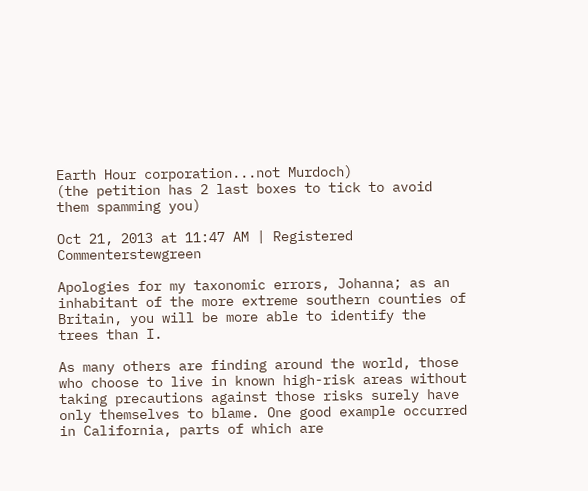Earth Hour corporation...not Murdoch)
(the petition has 2 last boxes to tick to avoid them spamming you)

Oct 21, 2013 at 11:47 AM | Registered Commenterstewgreen

Apologies for my taxonomic errors, Johanna; as an inhabitant of the more extreme southern counties of Britain, you will be more able to identify the trees than I.

As many others are finding around the world, those who choose to live in known high-risk areas without taking precautions against those risks surely have only themselves to blame. One good example occurred in California, parts of which are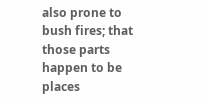also prone to bush fires; that those parts happen to be places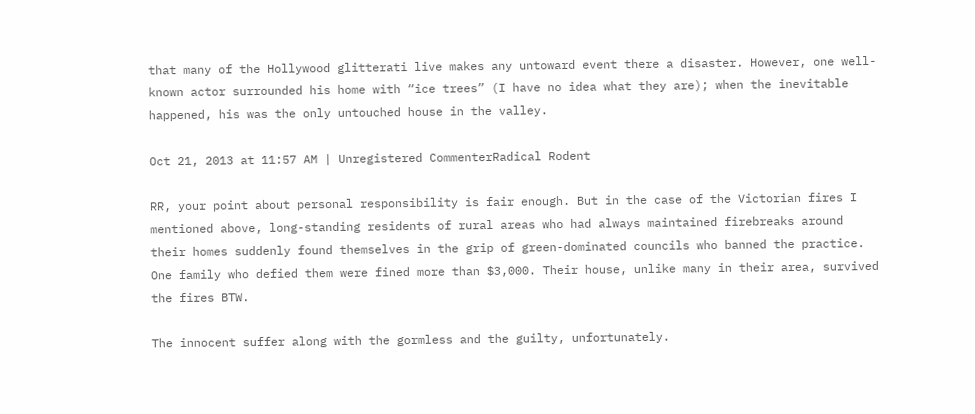that many of the Hollywood glitterati live makes any untoward event there a disaster. However, one well-known actor surrounded his home with “ice trees” (I have no idea what they are); when the inevitable happened, his was the only untouched house in the valley.

Oct 21, 2013 at 11:57 AM | Unregistered CommenterRadical Rodent

RR, your point about personal responsibility is fair enough. But in the case of the Victorian fires I mentioned above, long-standing residents of rural areas who had always maintained firebreaks around their homes suddenly found themselves in the grip of green-dominated councils who banned the practice. One family who defied them were fined more than $3,000. Their house, unlike many in their area, survived the fires BTW.

The innocent suffer along with the gormless and the guilty, unfortunately.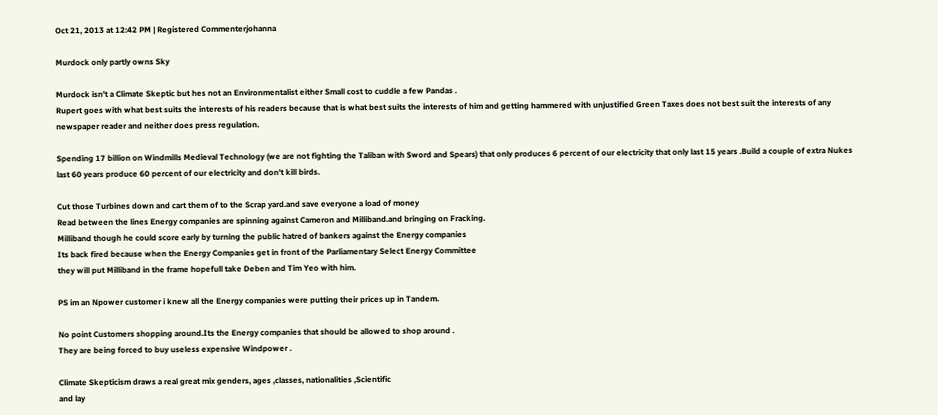Oct 21, 2013 at 12:42 PM | Registered Commenterjohanna

Murdock only partly owns Sky

Murdock isn't a Climate Skeptic but hes not an Environmentalist either Small cost to cuddle a few Pandas .
Rupert goes with what best suits the interests of his readers because that is what best suits the interests of him and getting hammered with unjustified Green Taxes does not best suit the interests of any newspaper reader and neither does press regulation.

Spending 17 billion on Windmills Medieval Technology (we are not fighting the Taliban with Sword and Spears) that only produces 6 percent of our electricity that only last 15 years .Build a couple of extra Nukes last 60 years produce 60 percent of our electricity and don't kill birds.

Cut those Turbines down and cart them of to the Scrap yard.and save everyone a load of money
Read between the lines Energy companies are spinning against Cameron and Milliband.and bringing on Fracking.
Milliband though he could score early by turning the public hatred of bankers against the Energy companies
Its back fired because when the Energy Companies get in front of the Parliamentary Select Energy Committee
they will put Milliband in the frame hopefull take Deben and Tim Yeo with him.

PS im an Npower customer i knew all the Energy companies were putting their prices up in Tandem.

No point Customers shopping around.Its the Energy companies that should be allowed to shop around .
They are being forced to buy useless expensive Windpower .

Climate Skepticism draws a real great mix genders, ages ,classes, nationalities ,Scientific
and lay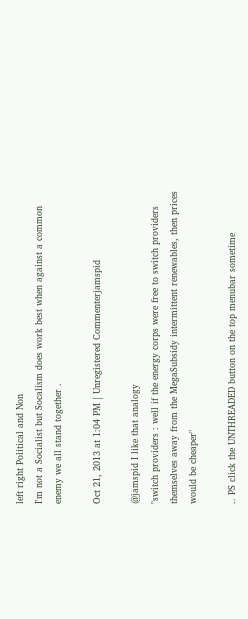left right Political and Non
I'm not a Socialist but Socalism does work best when against a common enemy we all stand together .

Oct 21, 2013 at 1:04 PM | Unregistered Commenterjamspid

@jamspid I like that analogy
"switch providers : well if the energy corps were free to switch providers themselves away from the MegaSubsidy intermittent renewables, then prices would be cheaper"

.. PS click the UNTHREADED button on the top menubar sometime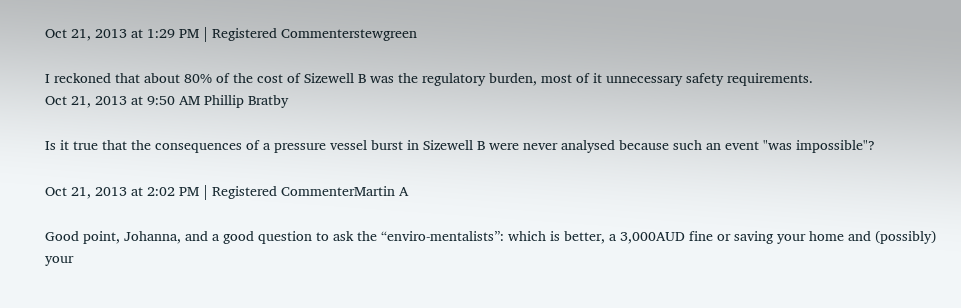Oct 21, 2013 at 1:29 PM | Registered Commenterstewgreen

I reckoned that about 80% of the cost of Sizewell B was the regulatory burden, most of it unnecessary safety requirements.
Oct 21, 2013 at 9:50 AM Phillip Bratby

Is it true that the consequences of a pressure vessel burst in Sizewell B were never analysed because such an event "was impossible"?

Oct 21, 2013 at 2:02 PM | Registered CommenterMartin A

Good point, Johanna, and a good question to ask the “enviro-mentalists”: which is better, a 3,000AUD fine or saving your home and (possibly) your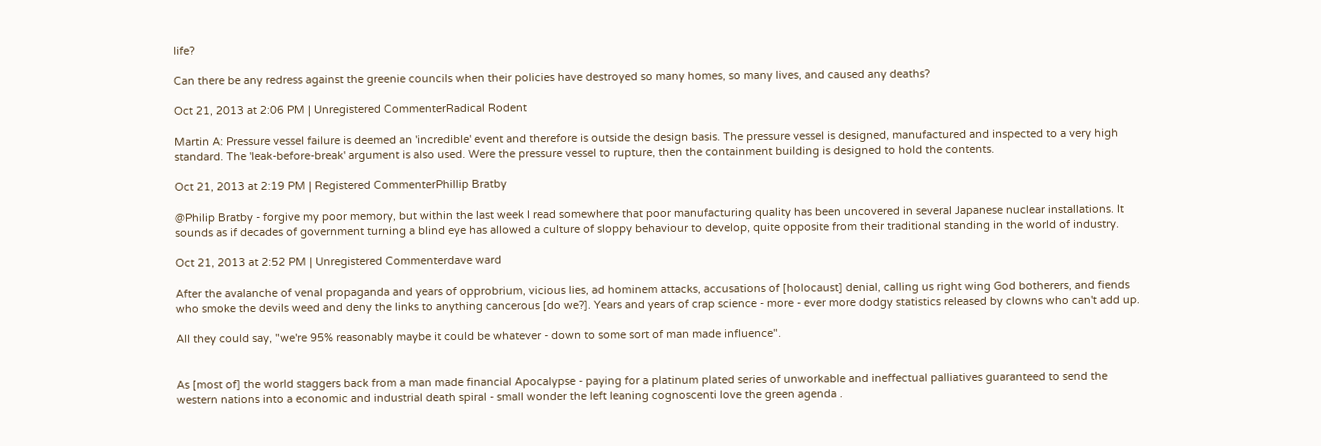life?

Can there be any redress against the greenie councils when their policies have destroyed so many homes, so many lives, and caused any deaths?

Oct 21, 2013 at 2:06 PM | Unregistered CommenterRadical Rodent

Martin A: Pressure vessel failure is deemed an 'incredible' event and therefore is outside the design basis. The pressure vessel is designed, manufactured and inspected to a very high standard. The 'leak-before-break' argument is also used. Were the pressure vessel to rupture, then the containment building is designed to hold the contents.

Oct 21, 2013 at 2:19 PM | Registered CommenterPhillip Bratby

@Philip Bratby - forgive my poor memory, but within the last week I read somewhere that poor manufacturing quality has been uncovered in several Japanese nuclear installations. It sounds as if decades of government turning a blind eye has allowed a culture of sloppy behaviour to develop, quite opposite from their traditional standing in the world of industry.

Oct 21, 2013 at 2:52 PM | Unregistered Commenterdave ward

After the avalanche of venal propaganda and years of opprobrium, vicious lies, ad hominem attacks, accusations of [holocaust] denial, calling us right wing God botherers, and fiends who smoke the devils weed and deny the links to anything cancerous [do we?]. Years and years of crap science - more - ever more dodgy statistics released by clowns who can't add up.

All they could say, "we're 95% reasonably maybe it could be whatever - down to some sort of man made influence".


As [most of] the world staggers back from a man made financial Apocalypse - paying for a platinum plated series of unworkable and ineffectual palliatives guaranteed to send the western nations into a economic and industrial death spiral - small wonder the left leaning cognoscenti love the green agenda .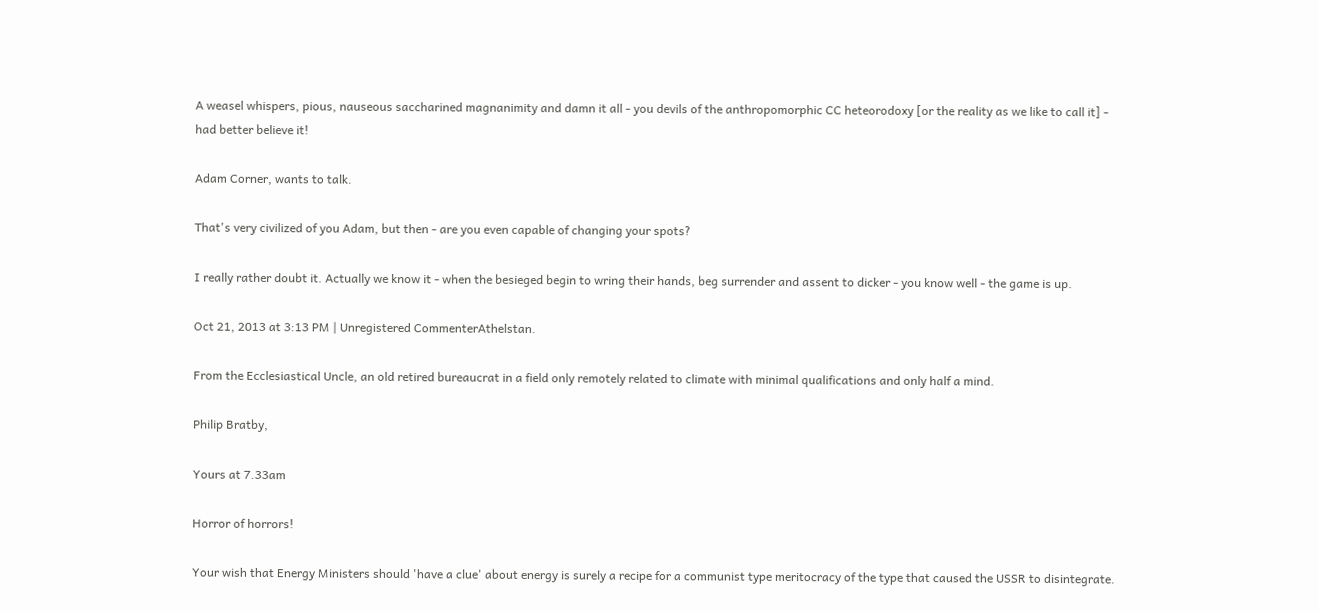A weasel whispers, pious, nauseous saccharined magnanimity and damn it all - you devils of the anthropomorphic CC heteorodoxy [or the reality as we like to call it] - had better believe it!

Adam Corner, wants to talk.

That's very civilized of you Adam, but then - are you even capable of changing your spots?

I really rather doubt it. Actually we know it - when the besieged begin to wring their hands, beg surrender and assent to dicker - you know well - the game is up.

Oct 21, 2013 at 3:13 PM | Unregistered CommenterAthelstan.

From the Ecclesiastical Uncle, an old retired bureaucrat in a field only remotely related to climate with minimal qualifications and only half a mind.

Philip Bratby,

Yours at 7.33am

Horror of horrors!

Your wish that Energy Ministers should 'have a clue' about energy is surely a recipe for a communist type meritocracy of the type that caused the USSR to disintegrate.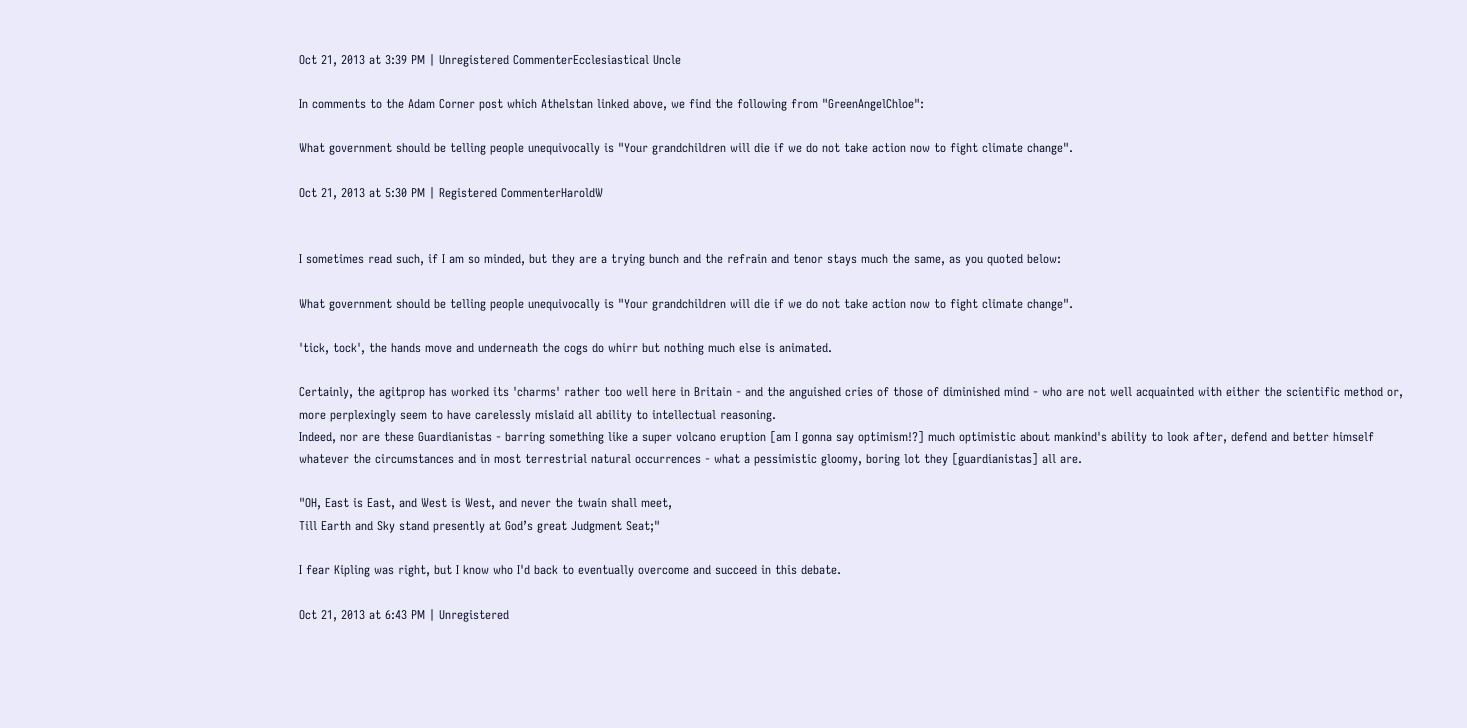Oct 21, 2013 at 3:39 PM | Unregistered CommenterEcclesiastical Uncle

In comments to the Adam Corner post which Athelstan linked above, we find the following from "GreenAngelChloe":

What government should be telling people unequivocally is "Your grandchildren will die if we do not take action now to fight climate change".

Oct 21, 2013 at 5:30 PM | Registered CommenterHaroldW


I sometimes read such, if I am so minded, but they are a trying bunch and the refrain and tenor stays much the same, as you quoted below:

What government should be telling people unequivocally is "Your grandchildren will die if we do not take action now to fight climate change".

'tick, tock', the hands move and underneath the cogs do whirr but nothing much else is animated.

Certainly, the agitprop has worked its 'charms' rather too well here in Britain - and the anguished cries of those of diminished mind - who are not well acquainted with either the scientific method or, more perplexingly seem to have carelessly mislaid all ability to intellectual reasoning.
Indeed, nor are these Guardianistas - barring something like a super volcano eruption [am I gonna say optimism!?] much optimistic about mankind's ability to look after, defend and better himself whatever the circumstances and in most terrestrial natural occurrences - what a pessimistic gloomy, boring lot they [guardianistas] all are.

"OH, East is East, and West is West, and never the twain shall meet,
Till Earth and Sky stand presently at God’s great Judgment Seat;"

I fear Kipling was right, but I know who I'd back to eventually overcome and succeed in this debate.

Oct 21, 2013 at 6:43 PM | Unregistered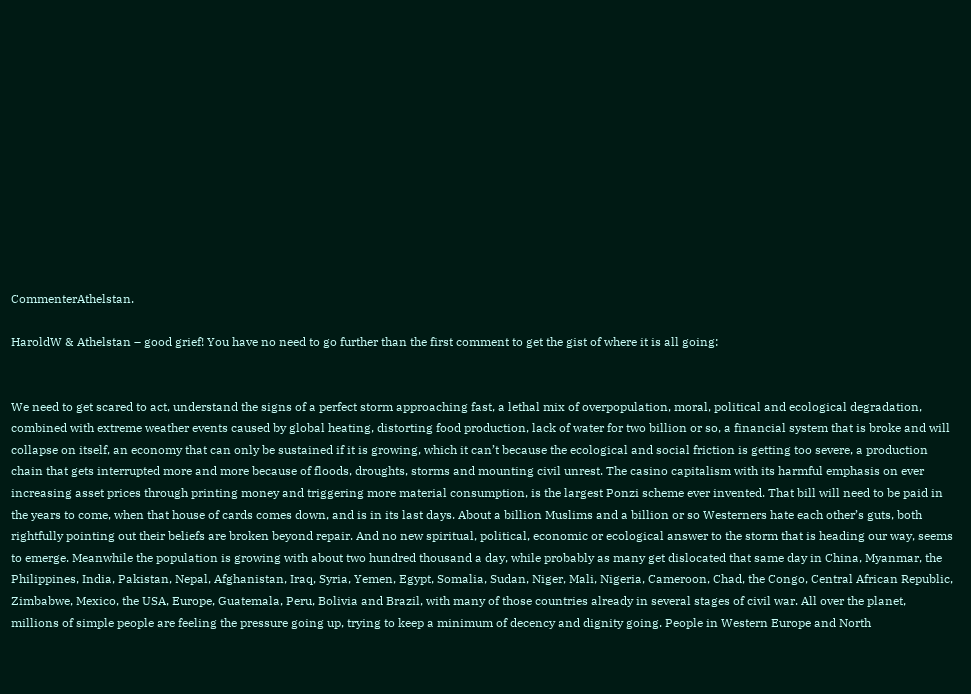CommenterAthelstan.

HaroldW & Athelstan – good grief! You have no need to go further than the first comment to get the gist of where it is all going:


We need to get scared to act, understand the signs of a perfect storm approaching fast, a lethal mix of overpopulation, moral, political and ecological degradation, combined with extreme weather events caused by global heating, distorting food production, lack of water for two billion or so, a financial system that is broke and will collapse on itself, an economy that can only be sustained if it is growing, which it can’t because the ecological and social friction is getting too severe, a production chain that gets interrupted more and more because of floods, droughts, storms and mounting civil unrest. The casino capitalism with its harmful emphasis on ever increasing asset prices through printing money and triggering more material consumption, is the largest Ponzi scheme ever invented. That bill will need to be paid in the years to come, when that house of cards comes down, and is in its last days. About a billion Muslims and a billion or so Westerners hate each other’s guts, both rightfully pointing out their beliefs are broken beyond repair. And no new spiritual, political, economic or ecological answer to the storm that is heading our way, seems to emerge. Meanwhile the population is growing with about two hundred thousand a day, while probably as many get dislocated that same day in China, Myanmar, the Philippines, India, Pakistan, Nepal, Afghanistan, Iraq, Syria, Yemen, Egypt, Somalia, Sudan, Niger, Mali, Nigeria, Cameroon, Chad, the Congo, Central African Republic, Zimbabwe, Mexico, the USA, Europe, Guatemala, Peru, Bolivia and Brazil, with many of those countries already in several stages of civil war. All over the planet, millions of simple people are feeling the pressure going up, trying to keep a minimum of decency and dignity going. People in Western Europe and North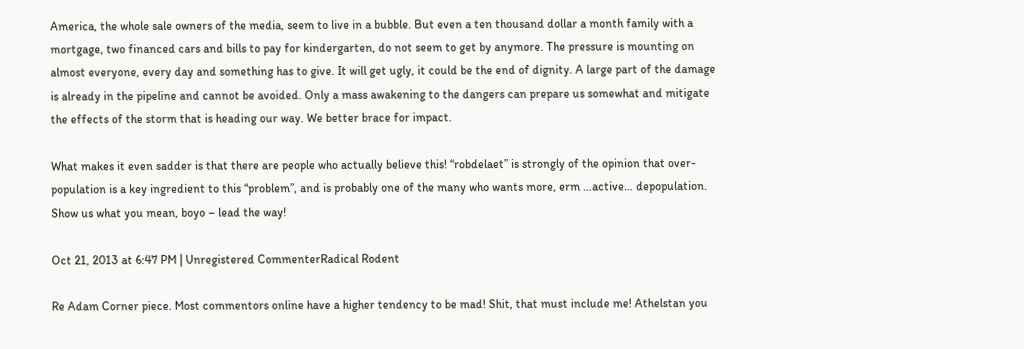America, the whole sale owners of the media, seem to live in a bubble. But even a ten thousand dollar a month family with a mortgage, two financed cars and bills to pay for kindergarten, do not seem to get by anymore. The pressure is mounting on almost everyone, every day and something has to give. It will get ugly, it could be the end of dignity. A large part of the damage is already in the pipeline and cannot be avoided. Only a mass awakening to the dangers can prepare us somewhat and mitigate the effects of the storm that is heading our way. We better brace for impact.

What makes it even sadder is that there are people who actually believe this! “robdelaet” is strongly of the opinion that over-population is a key ingredient to this “problem”, and is probably one of the many who wants more, erm …active… depopulation. Show us what you mean, boyo – lead the way!

Oct 21, 2013 at 6:47 PM | Unregistered CommenterRadical Rodent

Re Adam Corner piece. Most commentors online have a higher tendency to be mad! Shit, that must include me! Athelstan you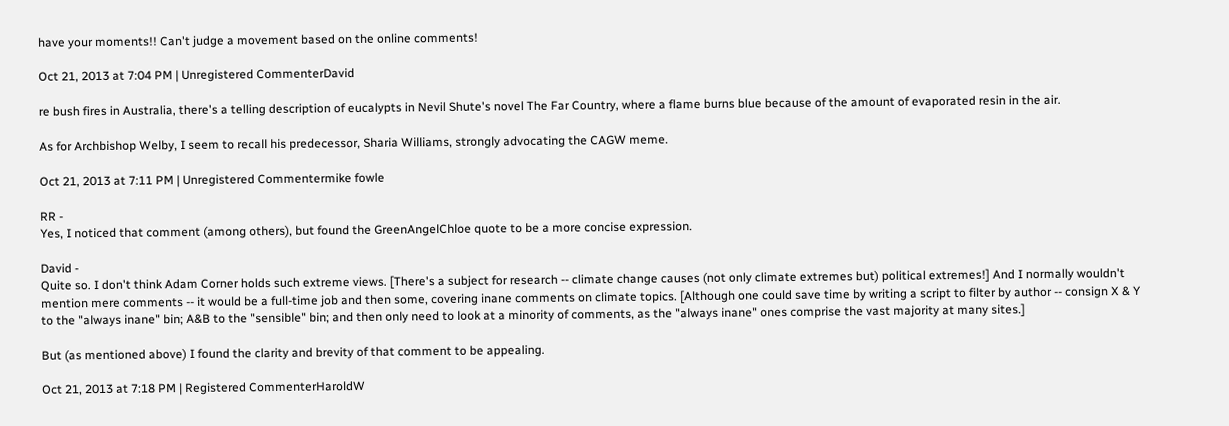have your moments!! Can't judge a movement based on the online comments!

Oct 21, 2013 at 7:04 PM | Unregistered CommenterDavid

re bush fires in Australia, there's a telling description of eucalypts in Nevil Shute's novel The Far Country, where a flame burns blue because of the amount of evaporated resin in the air.

As for Archbishop Welby, I seem to recall his predecessor, Sharia Williams, strongly advocating the CAGW meme.

Oct 21, 2013 at 7:11 PM | Unregistered Commentermike fowle

RR -
Yes, I noticed that comment (among others), but found the GreenAngelChloe quote to be a more concise expression.

David -
Quite so. I don't think Adam Corner holds such extreme views. [There's a subject for research -- climate change causes (not only climate extremes but) political extremes!] And I normally wouldn't mention mere comments -- it would be a full-time job and then some, covering inane comments on climate topics. [Although one could save time by writing a script to filter by author -- consign X & Y to the "always inane" bin; A&B to the "sensible" bin; and then only need to look at a minority of comments, as the "always inane" ones comprise the vast majority at many sites.]

But (as mentioned above) I found the clarity and brevity of that comment to be appealing.

Oct 21, 2013 at 7:18 PM | Registered CommenterHaroldW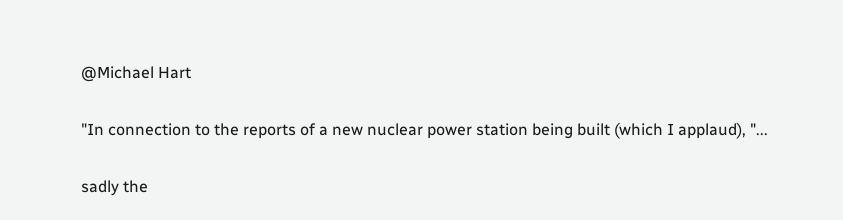@Michael Hart

"In connection to the reports of a new nuclear power station being built (which I applaud), "...

sadly the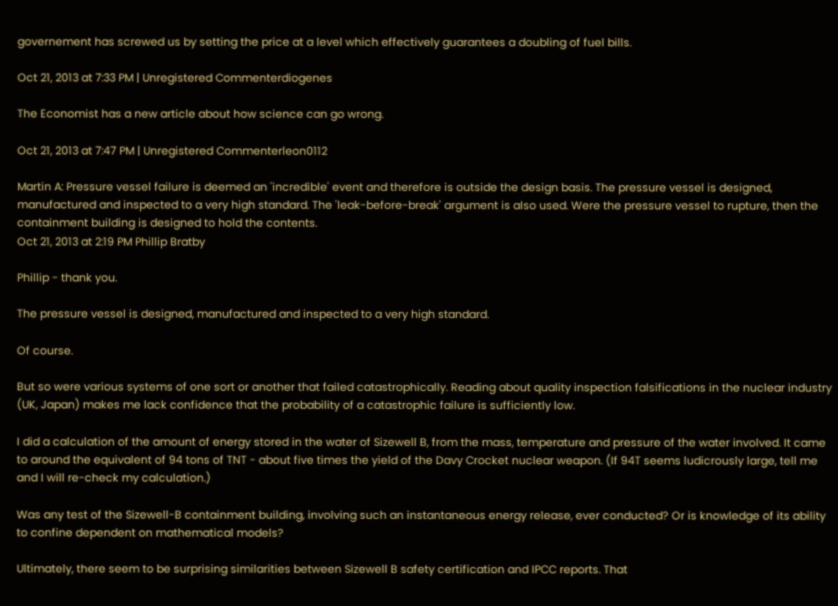governement has screwed us by setting the price at a level which effectively guarantees a doubling of fuel bills.

Oct 21, 2013 at 7:33 PM | Unregistered Commenterdiogenes

The Economist has a new article about how science can go wrong.

Oct 21, 2013 at 7:47 PM | Unregistered Commenterleon0112

Martin A: Pressure vessel failure is deemed an 'incredible' event and therefore is outside the design basis. The pressure vessel is designed, manufactured and inspected to a very high standard. The 'leak-before-break' argument is also used. Were the pressure vessel to rupture, then the containment building is designed to hold the contents.
Oct 21, 2013 at 2:19 PM Phillip Bratby

Phillip - thank you.

The pressure vessel is designed, manufactured and inspected to a very high standard.

Of course.

But so were various systems of one sort or another that failed catastrophically. Reading about quality inspection falsifications in the nuclear industry (UK, Japan) makes me lack confidence that the probability of a catastrophic failure is sufficiently low.

I did a calculation of the amount of energy stored in the water of Sizewell B, from the mass, temperature and pressure of the water involved. It came to around the equivalent of 94 tons of TNT - about five times the yield of the Davy Crocket nuclear weapon. (If 94T seems ludicrously large, tell me and I will re-check my calculation.)

Was any test of the Sizewell-B containment building, involving such an instantaneous energy release, ever conducted? Or is knowledge of its ability to confine dependent on mathematical models?

Ultimately, there seem to be surprising similarities between Sizewell B safety certification and IPCC reports. That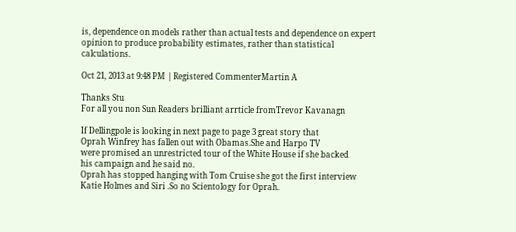is, dependence on models rather than actual tests and dependence on expert opinion to produce probability estimates, rather than statistical calculations.

Oct 21, 2013 at 9:48 PM | Registered CommenterMartin A

Thanks Stu
For all you non Sun Readers brilliant arrticle fromTrevor Kavanagn

If Dellingpole is looking in next page to page 3 great story that
Oprah Winfrey has fallen out with Obamas.She and Harpo TV
were promised an unrestricted tour of the White House if she backed
his campaign and he said no.
Oprah has stopped hanging with Tom Cruise she got the first interview
Katie Holmes and Siri .So no Scientology for Oprah.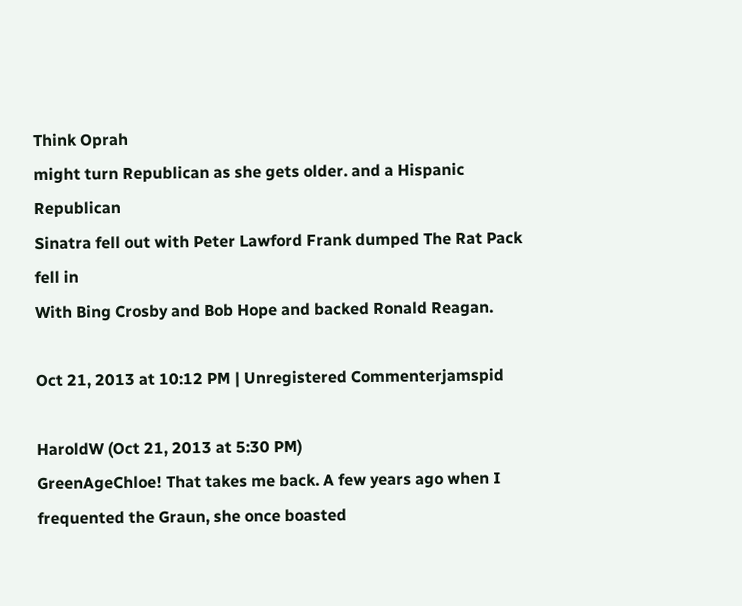Think Oprah
might turn Republican as she gets older. and a Hispanic Republican
Sinatra fell out with Peter Lawford Frank dumped The Rat Pack fell in
With Bing Crosby and Bob Hope and backed Ronald Reagan.

Oct 21, 2013 at 10:12 PM | Unregistered Commenterjamspid

HaroldW (Oct 21, 2013 at 5:30 PM)
GreenAgeChloe! That takes me back. A few years ago when I frequented the Graun, she once boasted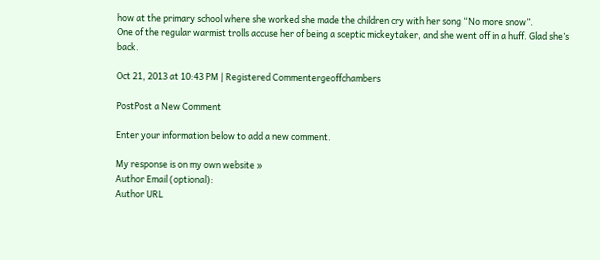how at the primary school where she worked she made the children cry with her song “No more snow”.
One of the regular warmist trolls accuse her of being a sceptic mickeytaker, and she went off in a huff. Glad she’s back.

Oct 21, 2013 at 10:43 PM | Registered Commentergeoffchambers

PostPost a New Comment

Enter your information below to add a new comment.

My response is on my own website »
Author Email (optional):
Author URL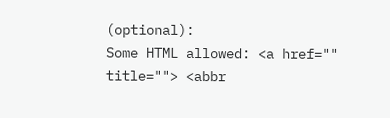(optional):
Some HTML allowed: <a href="" title=""> <abbr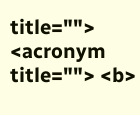title=""> <acronym title=""> <b>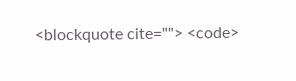<blockquote cite=""> <code>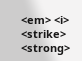<em> <i> <strike> <strong>